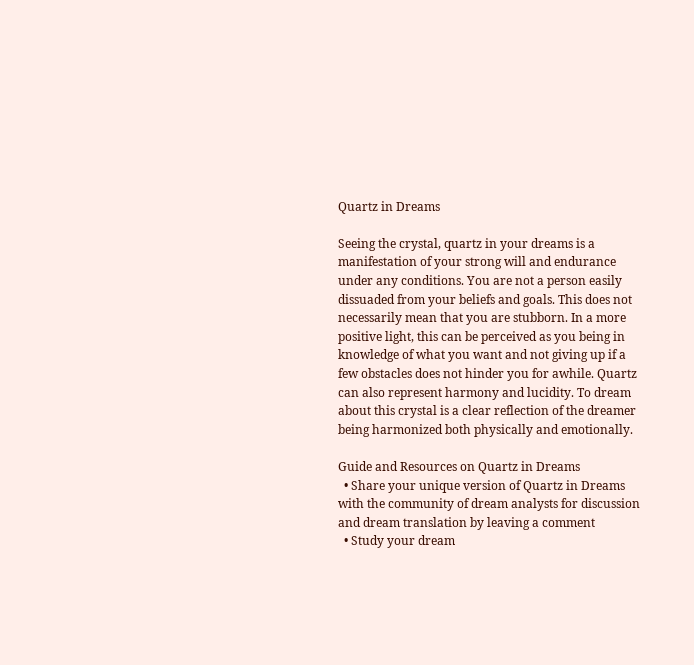Quartz in Dreams

Seeing the crystal, quartz in your dreams is a manifestation of your strong will and endurance under any conditions. You are not a person easily dissuaded from your beliefs and goals. This does not necessarily mean that you are stubborn. In a more positive light, this can be perceived as you being in knowledge of what you want and not giving up if a few obstacles does not hinder you for awhile. Quartz can also represent harmony and lucidity. To dream about this crystal is a clear reflection of the dreamer being harmonized both physically and emotionally.

Guide and Resources on Quartz in Dreams
  • Share your unique version of Quartz in Dreams with the community of dream analysts for discussion and dream translation by leaving a comment
  • Study your dream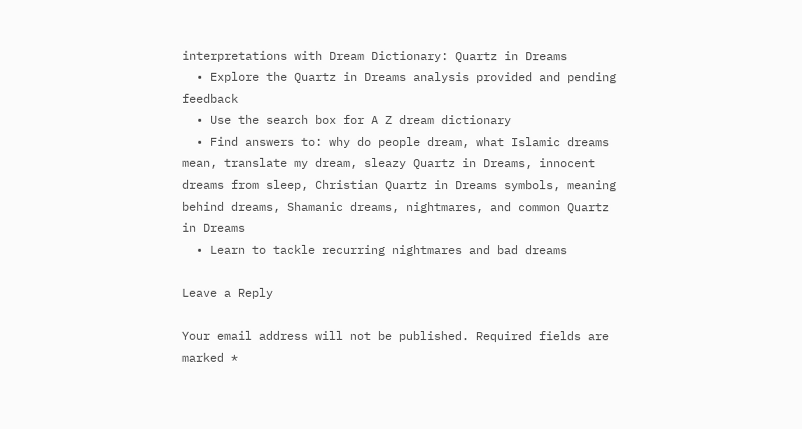interpretations with Dream Dictionary: Quartz in Dreams
  • Explore the Quartz in Dreams analysis provided and pending feedback
  • Use the search box for A Z dream dictionary
  • Find answers to: why do people dream, what Islamic dreams mean, translate my dream, sleazy Quartz in Dreams, innocent dreams from sleep, Christian Quartz in Dreams symbols, meaning behind dreams, Shamanic dreams, nightmares, and common Quartz in Dreams
  • Learn to tackle recurring nightmares and bad dreams

Leave a Reply

Your email address will not be published. Required fields are marked *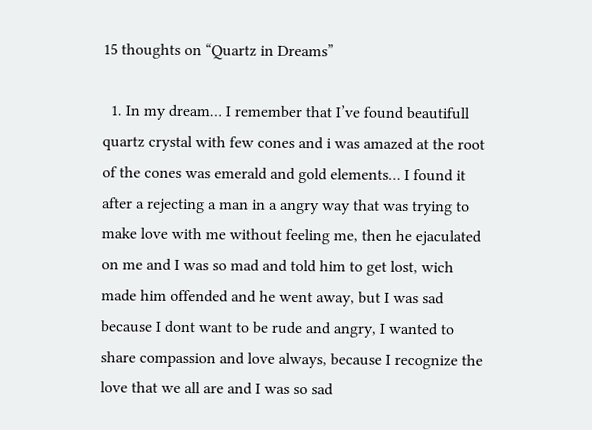15 thoughts on “Quartz in Dreams”

  1. In my dream… I remember that I’ve found beautifull quartz crystal with few cones and i was amazed at the root of the cones was emerald and gold elements… I found it after a rejecting a man in a angry way that was trying to make love with me without feeling me, then he ejaculated on me and I was so mad and told him to get lost, wich made him offended and he went away, but I was sad because I dont want to be rude and angry, I wanted to share compassion and love always, because I recognize the love that we all are and I was so sad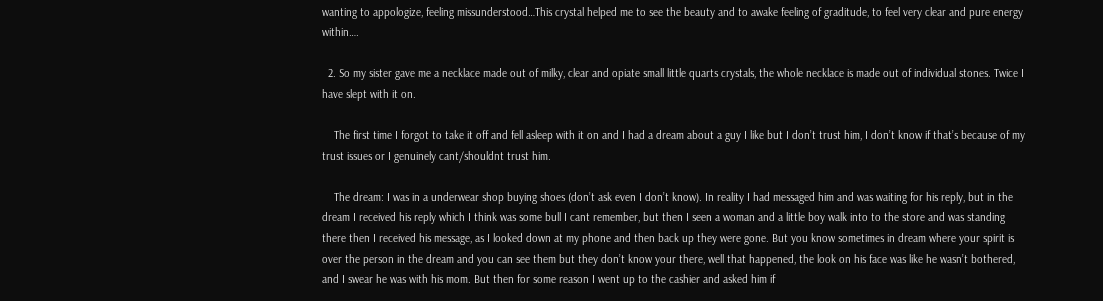wanting to appologize, feeling missunderstood…This crystal helped me to see the beauty and to awake feeling of graditude, to feel very clear and pure energy within….

  2. So my sister gave me a necklace made out of milky, clear and opiate small little quarts crystals, the whole necklace is made out of individual stones. Twice I have slept with it on.

    The first time I forgot to take it off and fell asleep with it on and I had a dream about a guy I like but I don’t trust him, I don’t know if that’s because of my trust issues or I genuinely cant/shouldnt trust him.

    The dream: I was in a underwear shop buying shoes (don’t ask even I don’t know). In reality I had messaged him and was waiting for his reply, but in the dream I received his reply which I think was some bull I cant remember, but then I seen a woman and a little boy walk into to the store and was standing there then I received his message, as I looked down at my phone and then back up they were gone. But you know sometimes in dream where your spirit is over the person in the dream and you can see them but they don’t know your there, well that happened, the look on his face was like he wasn’t bothered, and I swear he was with his mom. But then for some reason I went up to the cashier and asked him if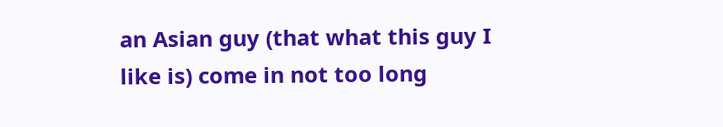an Asian guy (that what this guy I like is) come in not too long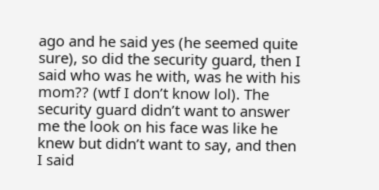ago and he said yes (he seemed quite sure), so did the security guard, then I said who was he with, was he with his mom?? (wtf I don’t know lol). The security guard didn’t want to answer me the look on his face was like he knew but didn’t want to say, and then I said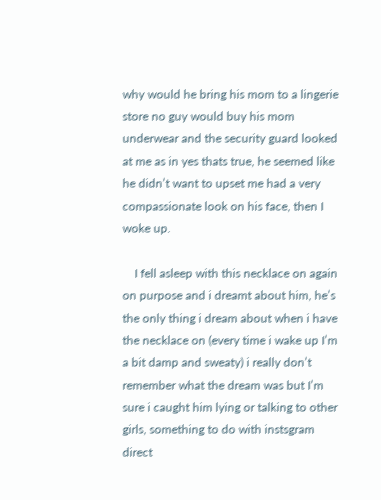why would he bring his mom to a lingerie store no guy would buy his mom underwear and the security guard looked at me as in yes thats true, he seemed like he didn’t want to upset me had a very compassionate look on his face, then I woke up.

    I fell asleep with this necklace on again on purpose and i dreamt about him, he’s the only thing i dream about when i have the necklace on (every time i wake up I’m a bit damp and sweaty) i really don’t remember what the dream was but I’m sure i caught him lying or talking to other girls, something to do with instsgram direct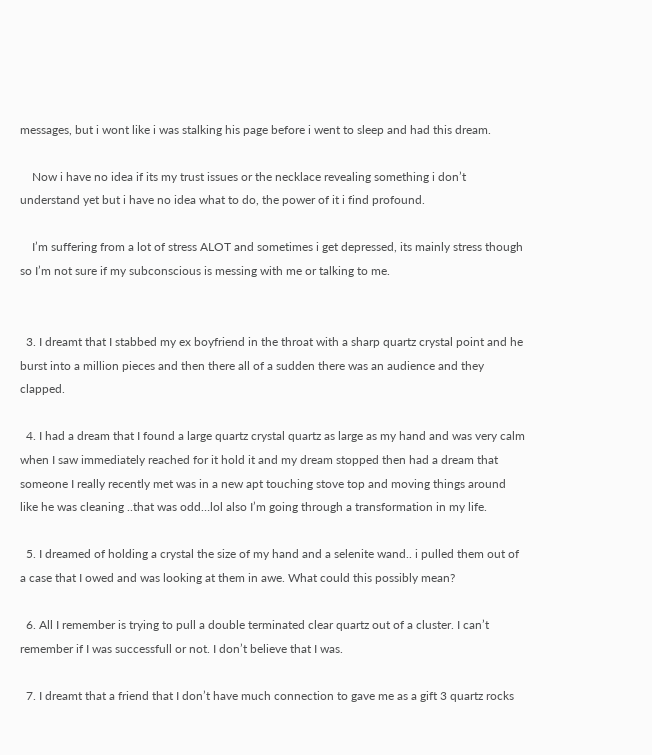messages, but i wont like i was stalking his page before i went to sleep and had this dream.

    Now i have no idea if its my trust issues or the necklace revealing something i don’t understand yet but i have no idea what to do, the power of it i find profound.

    I’m suffering from a lot of stress ALOT and sometimes i get depressed, its mainly stress though so I’m not sure if my subconscious is messing with me or talking to me.


  3. I dreamt that I stabbed my ex boyfriend in the throat with a sharp quartz crystal point and he burst into a million pieces and then there all of a sudden there was an audience and they clapped.

  4. I had a dream that I found a large quartz crystal quartz as large as my hand and was very calm when I saw immediately reached for it hold it and my dream stopped then had a dream that someone I really recently met was in a new apt touching stove top and moving things around like he was cleaning ..that was odd…lol also I’m going through a transformation in my life.

  5. I dreamed of holding a crystal the size of my hand and a selenite wand.. i pulled them out of a case that I owed and was looking at them in awe. What could this possibly mean?

  6. All I remember is trying to pull a double terminated clear quartz out of a cluster. I can’t remember if I was successfull or not. I don’t believe that I was.

  7. I dreamt that a friend that I don’t have much connection to gave me as a gift 3 quartz rocks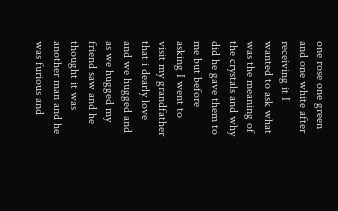one rose one green and one white after receiving it I wanted to ask what was the meaning of the crystals and why did he gave them to me but before asking I went to visit my grandfather that i dearly love and we hugged and as we hugged my friend saw and he thought it was another man and he was furious and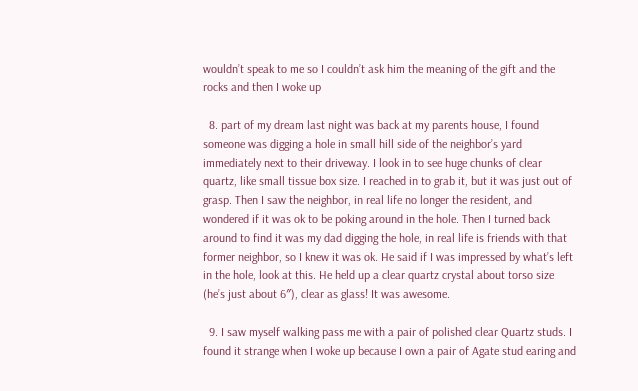wouldn’t speak to me so I couldn’t ask him the meaning of the gift and the rocks and then I woke up

  8. part of my dream last night was back at my parents house, I found someone was digging a hole in small hill side of the neighbor’s yard immediately next to their driveway. I look in to see huge chunks of clear quartz, like small tissue box size. I reached in to grab it, but it was just out of grasp. Then I saw the neighbor, in real life no longer the resident, and wondered if it was ok to be poking around in the hole. Then I turned back around to find it was my dad digging the hole, in real life is friends with that former neighbor, so I knew it was ok. He said if I was impressed by what’s left in the hole, look at this. He held up a clear quartz crystal about torso size (he’s just about 6″), clear as glass! It was awesome.

  9. I saw myself walking pass me with a pair of polished clear Quartz studs. I found it strange when I woke up because I own a pair of Agate stud earing and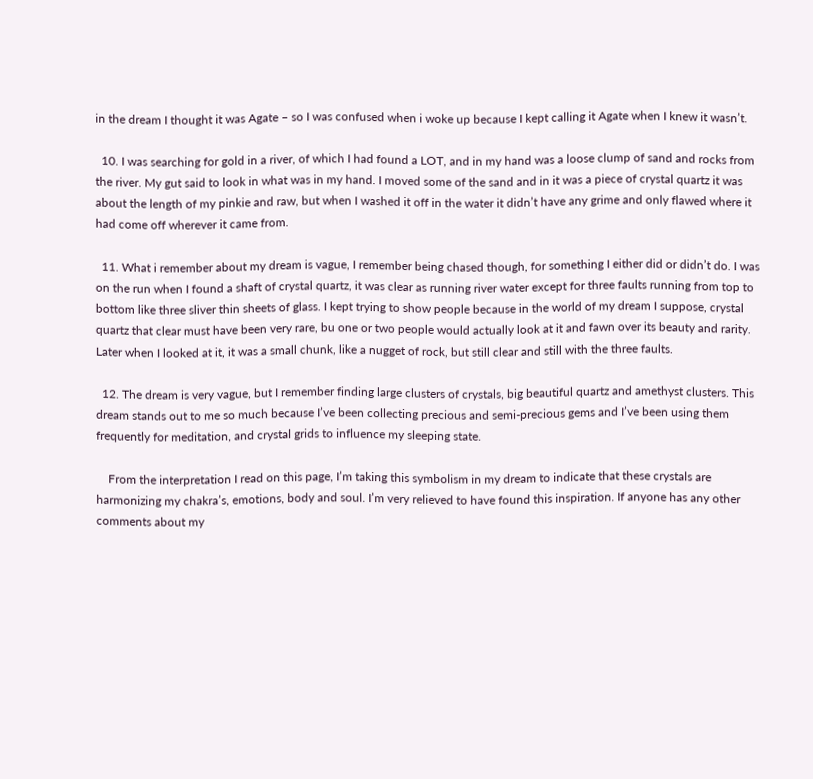in the dream I thought it was Agate – so I was confused when i woke up because I kept calling it Agate when I knew it wasn’t.

  10. I was searching for gold in a river, of which I had found a LOT, and in my hand was a loose clump of sand and rocks from the river. My gut said to look in what was in my hand. I moved some of the sand and in it was a piece of crystal quartz it was about the length of my pinkie and raw, but when I washed it off in the water it didn’t have any grime and only flawed where it had come off wherever it came from.

  11. What i remember about my dream is vague, I remember being chased though, for something I either did or didn’t do. I was on the run when I found a shaft of crystal quartz, it was clear as running river water except for three faults running from top to bottom like three sliver thin sheets of glass. I kept trying to show people because in the world of my dream I suppose, crystal quartz that clear must have been very rare, bu one or two people would actually look at it and fawn over its beauty and rarity. Later when I looked at it, it was a small chunk, like a nugget of rock, but still clear and still with the three faults.

  12. The dream is very vague, but I remember finding large clusters of crystals, big beautiful quartz and amethyst clusters. This dream stands out to me so much because I’ve been collecting precious and semi-precious gems and I’ve been using them frequently for meditation, and crystal grids to influence my sleeping state.

    From the interpretation I read on this page, I’m taking this symbolism in my dream to indicate that these crystals are harmonizing my chakra’s, emotions, body and soul. I’m very relieved to have found this inspiration. If anyone has any other comments about my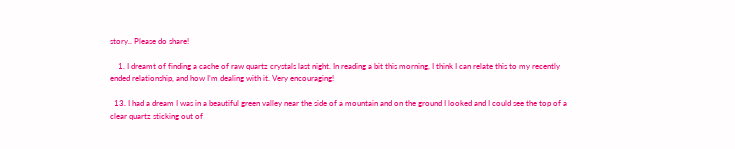story.. Please do share!

    1. I dreamt of finding a cache of raw quartz crystals last night. In reading a bit this morning, I think I can relate this to my recently ended relationship, and how I’m dealing with it. Very encouraging!

  13. I had a dream I was in a beautiful green valley near the side of a mountain and on the ground I looked and I could see the top of a clear quartz sticking out of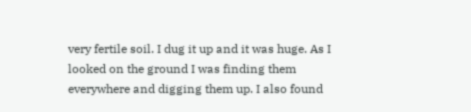very fertile soil. I dug it up and it was huge. As I looked on the ground I was finding them everywhere and digging them up. I also found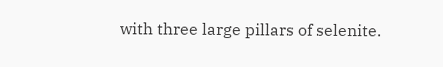with three large pillars of selenite.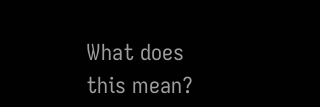What does this mean?